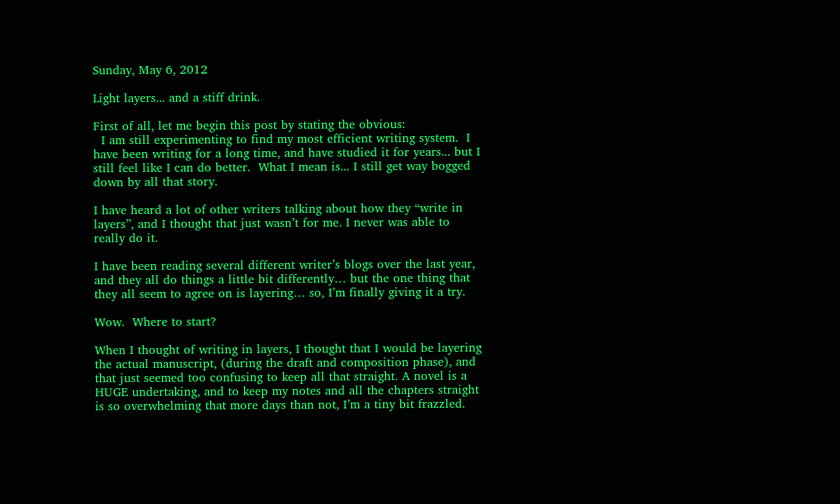Sunday, May 6, 2012

Light layers... and a stiff drink.

First of all, let me begin this post by stating the obvious:
  I am still experimenting to find my most efficient writing system.  I have been writing for a long time, and have studied it for years... but I still feel like I can do better.  What I mean is... I still get way bogged down by all that story.

I have heard a lot of other writers talking about how they “write in layers”, and I thought that just wasn’t for me. I never was able to really do it.

I have been reading several different writer’s blogs over the last year, and they all do things a little bit differently… but the one thing that they all seem to agree on is layering… so, I’m finally giving it a try.

Wow.  Where to start?

When I thought of writing in layers, I thought that I would be layering the actual manuscript, (during the draft and composition phase), and that just seemed too confusing to keep all that straight. A novel is a HUGE undertaking, and to keep my notes and all the chapters straight is so overwhelming that more days than not, I’m a tiny bit frazzled.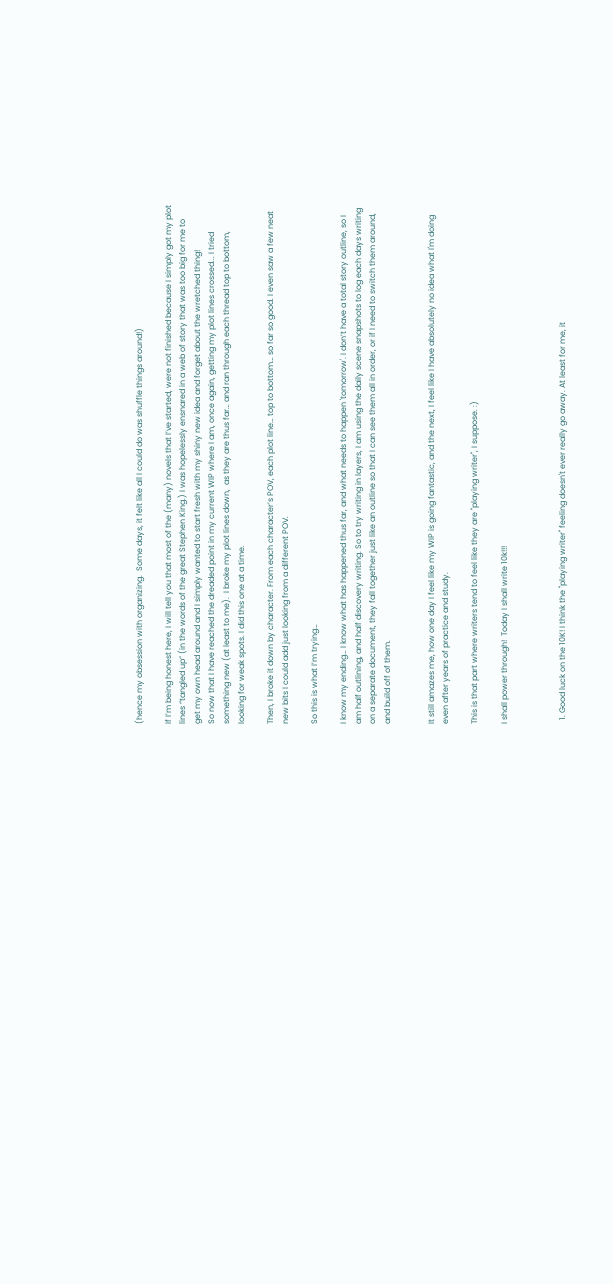(hence my obsession with organizing.  Some days, it felt like all I could do was shuffle things around!)

If I’m being honest here, I will tell you that most of the (many) novels that I’ve started, were not finished because I simply got my plot lines “tangled up” (in the words of the great Stephen King.) I was hopelessly ensnared in a web of story that was too big for me to get my own head around and I simply wanted to start fresh with my shiny new idea and forget about the wretched thing!
So now that I have reached the dreaded point in my current WIP where I am, once again, getting my plot lines crossed... I tried something new (at least to me).  I broke my plot lines down,  as they are thus far… and ran through each thread top to bottom, looking for weak spots. I did this one at a time.

Then, I broke it down by character. From each character’s POV, each plot line… top to bottom… so far so good. I even saw a few neat new bits I could add just looking from a different POV.

So this is what I’m trying…

I know my ending… I know what has happened thus far, and what needs to happen 'tomorrow'. I don’t have a total story outline, so I am half outlining, and half discovery writing. So to try writing in layers, I am using the daily scene snapshots to log each days writing on a separate document, they fall together just like an outline so that I can see them all in order, or if I need to switch them around, and build off of them.


It still amazes me, how one day I feel like my WIP is going fantastic, and the next, I feel like I have absolutely no idea what I'm doing even after years of practice and study.

This is that part where writers tend to feel like they are "playing writer", I suppose. :)

I shall power through!  Today I shall write 10k!!!



  1. Good luck on the 10K! I think the "playing writer" feeling doesn't ever really go away. At least for me, it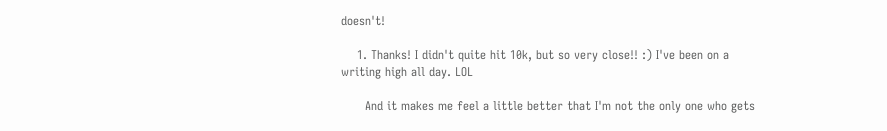doesn't!

    1. Thanks! I didn't quite hit 10k, but so very close!! :) I've been on a writing high all day. LOL

      And it makes me feel a little better that I'm not the only one who gets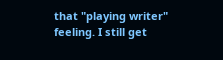that "playing writer" feeling. I still get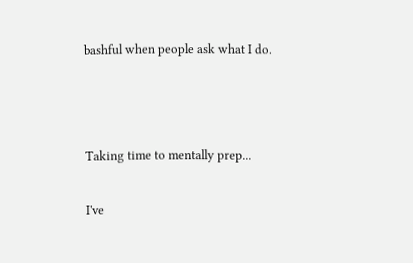bashful when people ask what I do.



Taking time to mentally prep...

I've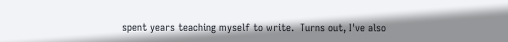spent years teaching myself to write.  Turns out, I've also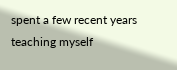spent a few recent years teaching myself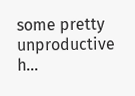some pretty unproductive h...